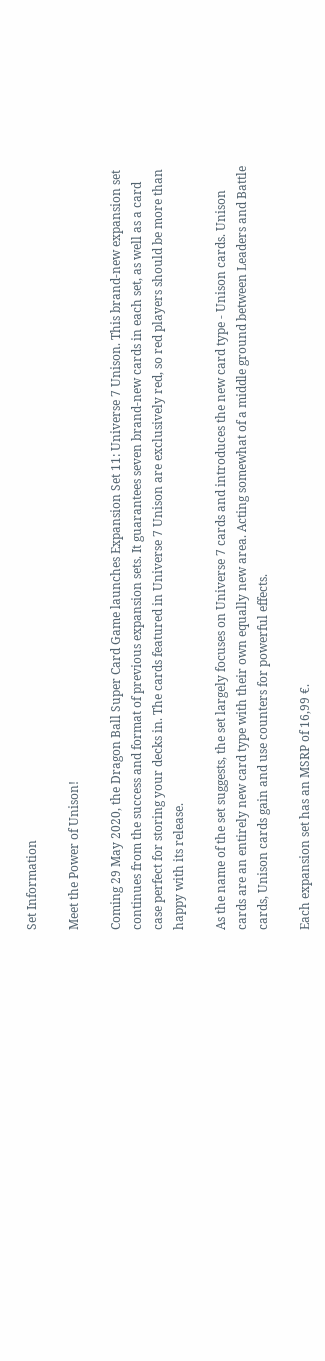Set Information

Meet the Power of Unison!

Coming 29 May 2020, the Dragon Ball Super Card Game launches Expansion Set 11: Universe 7 Unison. This brand-new expansion set continues from the success and format of previous expansion sets. It guarantees seven brand-new cards in each set, as well as a card case perfect for storing your decks in. The cards featured in Universe 7 Unison are exclusively red, so red players should be more than happy with its release.

As the name of the set suggests, the set largely focuses on Universe 7 cards and introduces the new card type - Unison cards. Unison cards are an entirely new card type with their own equally new area. Acting somewhat of a middle ground between Leaders and Battle cards, Unison cards gain and use counters for powerful effects.

Each expansion set has an MSRP of 16,99 €.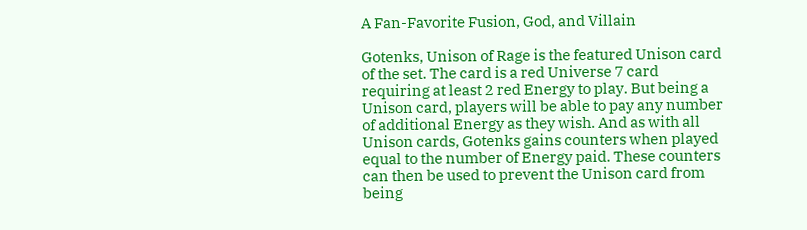A Fan-Favorite Fusion, God, and Villain

Gotenks, Unison of Rage is the featured Unison card of the set. The card is a red Universe 7 card requiring at least 2 red Energy to play. But being a Unison card, players will be able to pay any number of additional Energy as they wish. And as with all Unison cards, Gotenks gains counters when played equal to the number of Energy paid. These counters can then be used to prevent the Unison card from being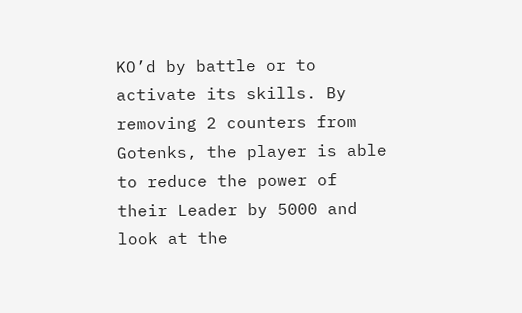KO’d by battle or to activate its skills. By removing 2 counters from Gotenks, the player is able to reduce the power of their Leader by 5000 and look at the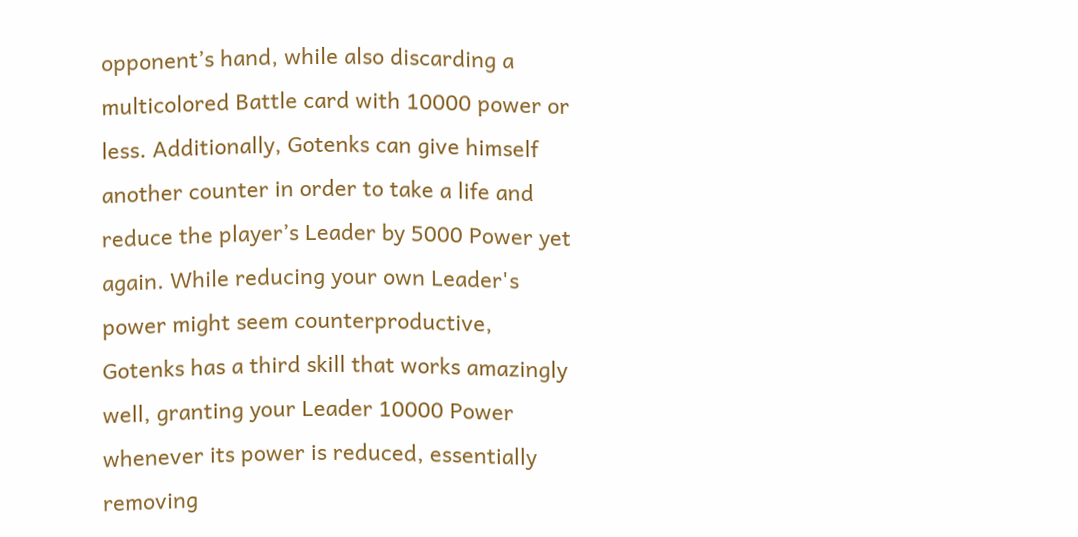opponent’s hand, while also discarding a multicolored Battle card with 10000 power or less. Additionally, Gotenks can give himself another counter in order to take a life and reduce the player’s Leader by 5000 Power yet again. While reducing your own Leader's power might seem counterproductive, Gotenks has a third skill that works amazingly well, granting your Leader 10000 Power whenever its power is reduced, essentially removing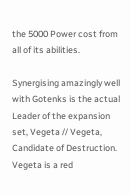the 5000 Power cost from all of its abilities.

Synergising amazingly well with Gotenks is the actual Leader of the expansion set, Vegeta // Vegeta, Candidate of Destruction. Vegeta is a red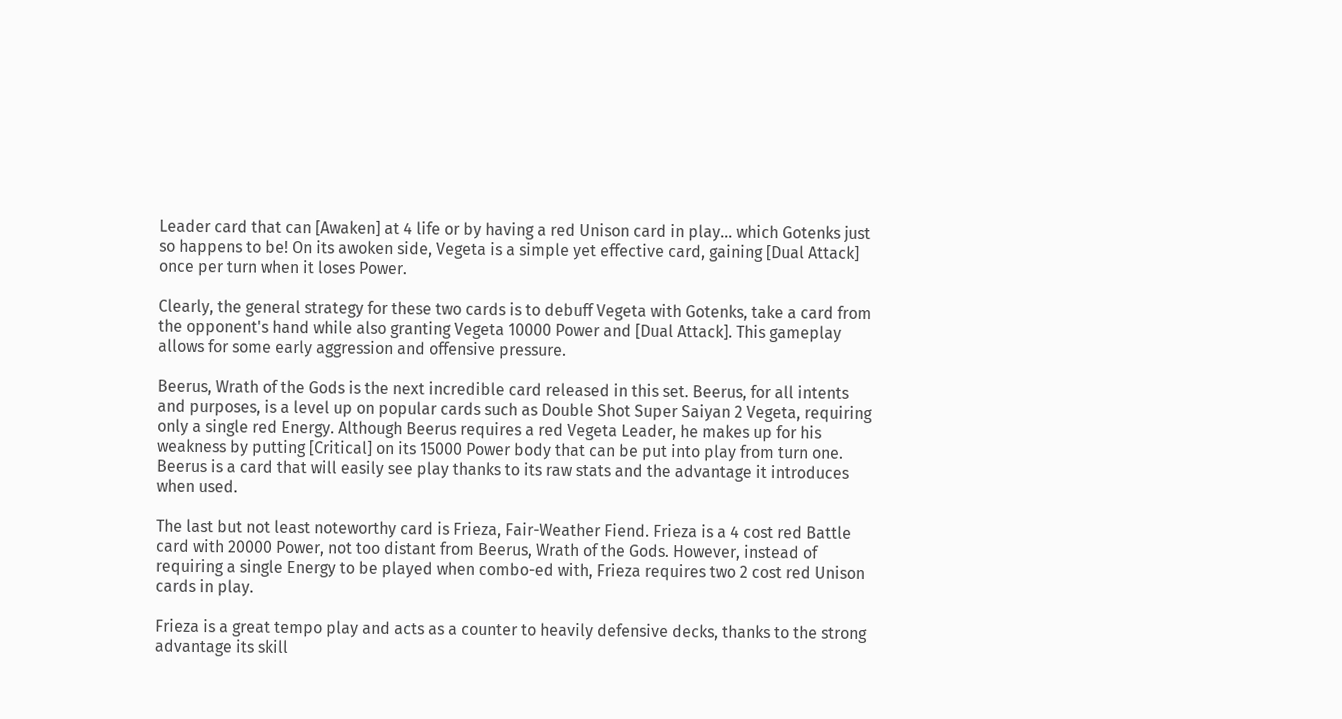Leader card that can [Awaken] at 4 life or by having a red Unison card in play… which Gotenks just so happens to be! On its awoken side, Vegeta is a simple yet effective card, gaining [Dual Attack] once per turn when it loses Power.

Clearly, the general strategy for these two cards is to debuff Vegeta with Gotenks, take a card from the opponent's hand while also granting Vegeta 10000 Power and [Dual Attack]. This gameplay allows for some early aggression and offensive pressure.

Beerus, Wrath of the Gods is the next incredible card released in this set. Beerus, for all intents and purposes, is a level up on popular cards such as Double Shot Super Saiyan 2 Vegeta, requiring only a single red Energy. Although Beerus requires a red Vegeta Leader, he makes up for his weakness by putting [Critical] on its 15000 Power body that can be put into play from turn one. Beerus is a card that will easily see play thanks to its raw stats and the advantage it introduces when used.

The last but not least noteworthy card is Frieza, Fair-Weather Fiend. Frieza is a 4 cost red Battle card with 20000 Power, not too distant from Beerus, Wrath of the Gods. However, instead of requiring a single Energy to be played when combo-ed with, Frieza requires two 2 cost red Unison cards in play.

Frieza is a great tempo play and acts as a counter to heavily defensive decks, thanks to the strong advantage its skill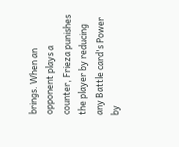brings. When an opponent plays a counter, Frieza punishes the player by reducing any Battle card's Power by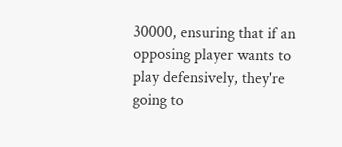30000, ensuring that if an opposing player wants to play defensively, they're going to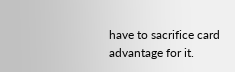have to sacrifice card advantage for it.